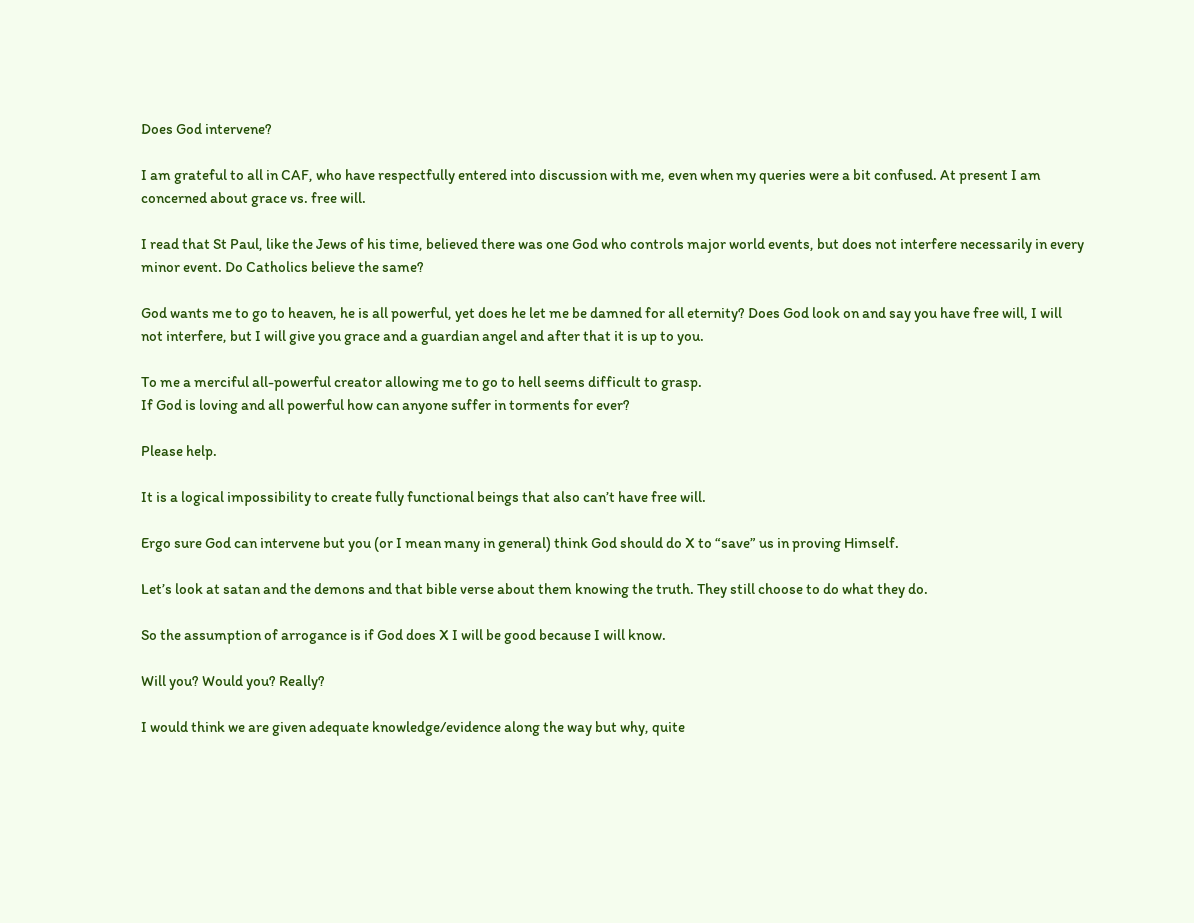Does God intervene?

I am grateful to all in CAF, who have respectfully entered into discussion with me, even when my queries were a bit confused. At present I am concerned about grace vs. free will.

I read that St Paul, like the Jews of his time, believed there was one God who controls major world events, but does not interfere necessarily in every minor event. Do Catholics believe the same?

God wants me to go to heaven, he is all powerful, yet does he let me be damned for all eternity? Does God look on and say you have free will, I will not interfere, but I will give you grace and a guardian angel and after that it is up to you.

To me a merciful all-powerful creator allowing me to go to hell seems difficult to grasp.
If God is loving and all powerful how can anyone suffer in torments for ever?

Please help.

It is a logical impossibility to create fully functional beings that also can’t have free will.

Ergo sure God can intervene but you (or I mean many in general) think God should do X to “save” us in proving Himself.

Let’s look at satan and the demons and that bible verse about them knowing the truth. They still choose to do what they do.

So the assumption of arrogance is if God does X I will be good because I will know.

Will you? Would you? Really?

I would think we are given adequate knowledge/evidence along the way but why, quite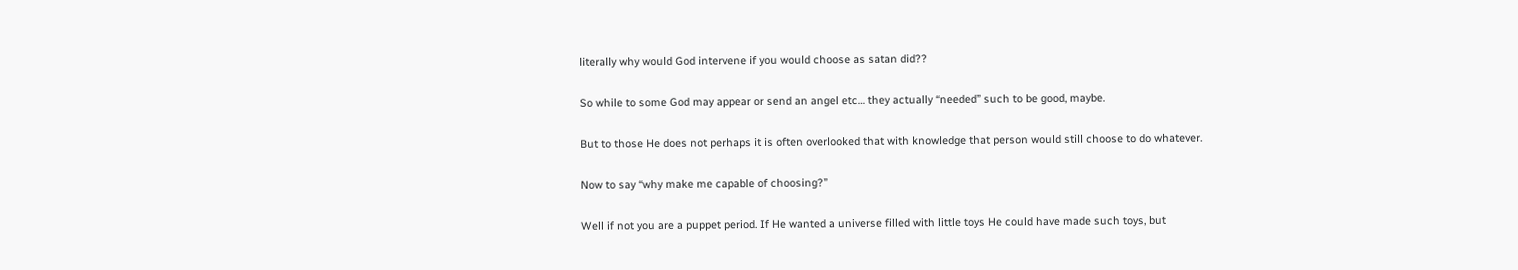literally why would God intervene if you would choose as satan did??

So while to some God may appear or send an angel etc… they actually “needed” such to be good, maybe.

But to those He does not perhaps it is often overlooked that with knowledge that person would still choose to do whatever.

Now to say “why make me capable of choosing?”

Well if not you are a puppet period. If He wanted a universe filled with little toys He could have made such toys, but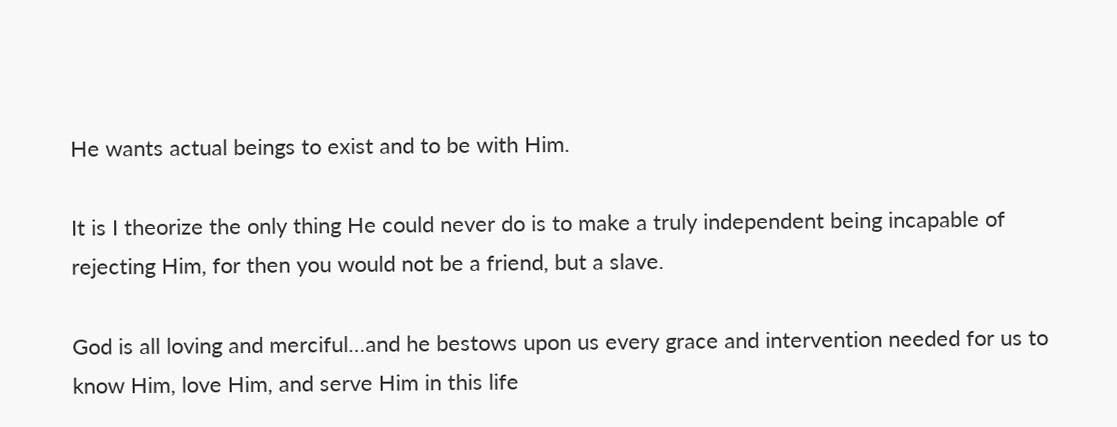He wants actual beings to exist and to be with Him.

It is I theorize the only thing He could never do is to make a truly independent being incapable of rejecting Him, for then you would not be a friend, but a slave.

God is all loving and merciful…and he bestows upon us every grace and intervention needed for us to know Him, love Him, and serve Him in this life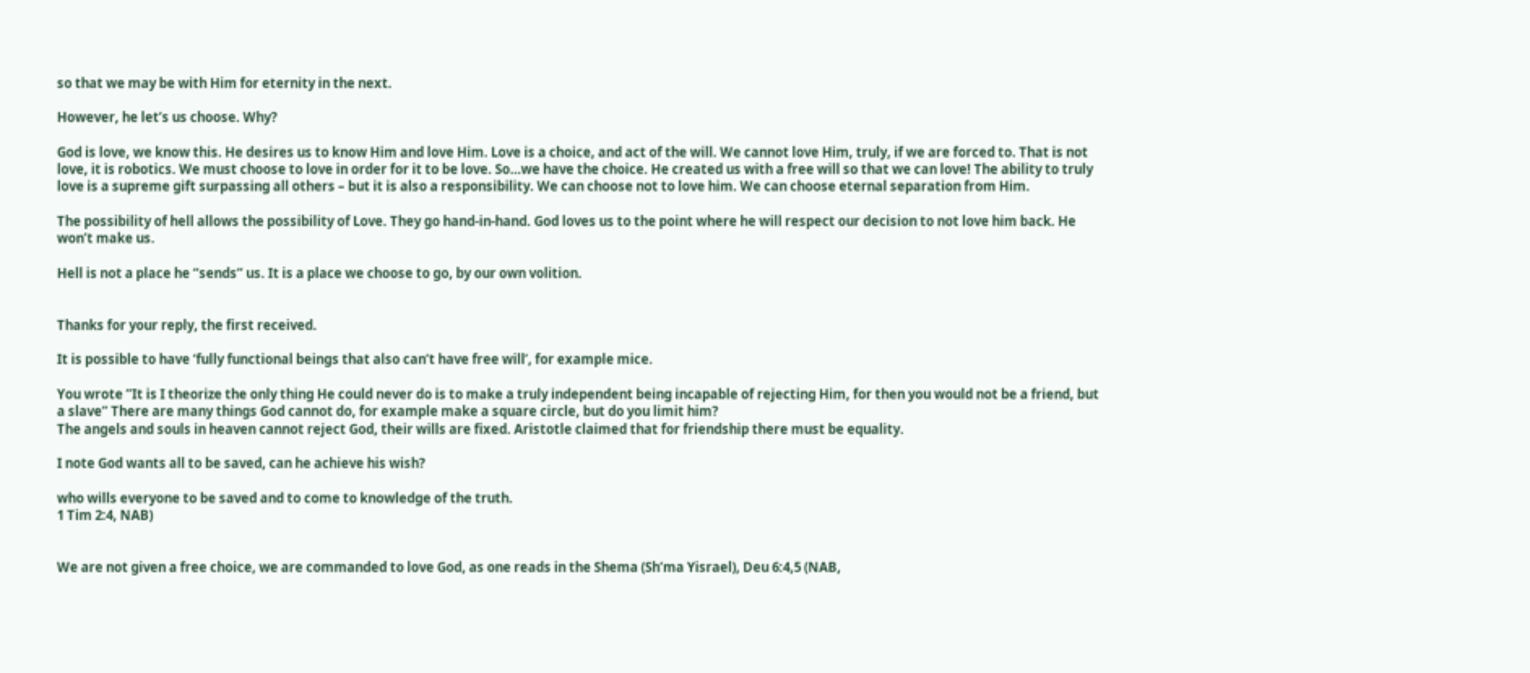so that we may be with Him for eternity in the next.

However, he let’s us choose. Why?

God is love, we know this. He desires us to know Him and love Him. Love is a choice, and act of the will. We cannot love Him, truly, if we are forced to. That is not love, it is robotics. We must choose to love in order for it to be love. So…we have the choice. He created us with a free will so that we can love! The ability to truly love is a supreme gift surpassing all others – but it is also a responsibility. We can choose not to love him. We can choose eternal separation from Him.

The possibility of hell allows the possibility of Love. They go hand-in-hand. God loves us to the point where he will respect our decision to not love him back. He won’t make us.

Hell is not a place he “sends” us. It is a place we choose to go, by our own volition.


Thanks for your reply, the first received.

It is possible to have ‘fully functional beings that also can’t have free will’, for example mice.

You wrote ”It is I theorize the only thing He could never do is to make a truly independent being incapable of rejecting Him, for then you would not be a friend, but a slave” There are many things God cannot do, for example make a square circle, but do you limit him?
The angels and souls in heaven cannot reject God, their wills are fixed. Aristotle claimed that for friendship there must be equality.

I note God wants all to be saved, can he achieve his wish?

who wills everyone to be saved and to come to knowledge of the truth.
1 Tim 2:4, NAB)


We are not given a free choice, we are commanded to love God, as one reads in the Shema (Sh’ma Yisrael), Deu 6:4,5 (NAB,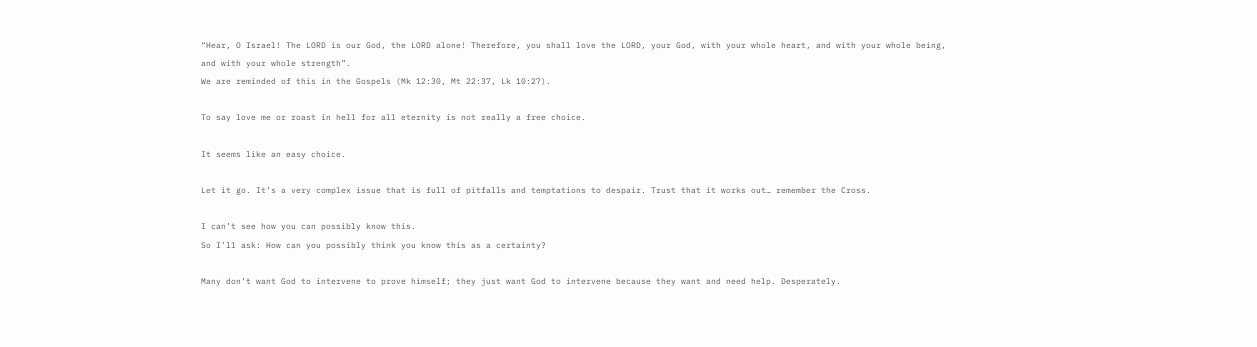“Hear, O Israel! The LORD is our God, the LORD alone! Therefore, you shall love the LORD, your God, with your whole heart, and with your whole being, and with your whole strength”.
We are reminded of this in the Gospels (Mk 12:30, Mt 22:37, Lk 10:27).

To say love me or roast in hell for all eternity is not really a free choice.

It seems like an easy choice.

Let it go. It’s a very complex issue that is full of pitfalls and temptations to despair. Trust that it works out… remember the Cross.

I can’t see how you can possibly know this.
So I’ll ask: How can you possibly think you know this as a certainty?

Many don’t want God to intervene to prove himself; they just want God to intervene because they want and need help. Desperately.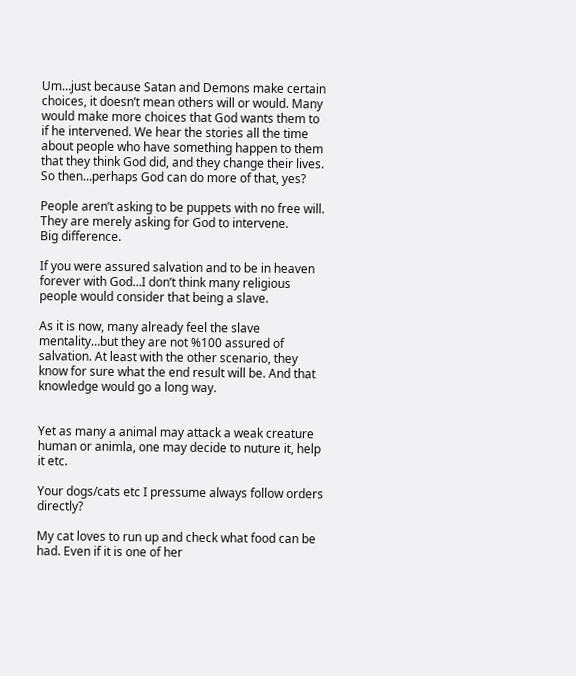Um…just because Satan and Demons make certain choices, it doesn’t mean others will or would. Many would make more choices that God wants them to if he intervened. We hear the stories all the time about people who have something happen to them that they think God did, and they change their lives.
So then…perhaps God can do more of that, yes?

People aren’t asking to be puppets with no free will.
They are merely asking for God to intervene.
Big difference.

If you were assured salvation and to be in heaven forever with God…I don’t think many religious people would consider that being a slave.

As it is now, many already feel the slave mentality…but they are not %100 assured of salvation. At least with the other scenario, they know for sure what the end result will be. And that knowledge would go a long way.


Yet as many a animal may attack a weak creature human or animla, one may decide to nuture it, help it etc.

Your dogs/cats etc I pressume always follow orders directly?

My cat loves to run up and check what food can be had. Even if it is one of her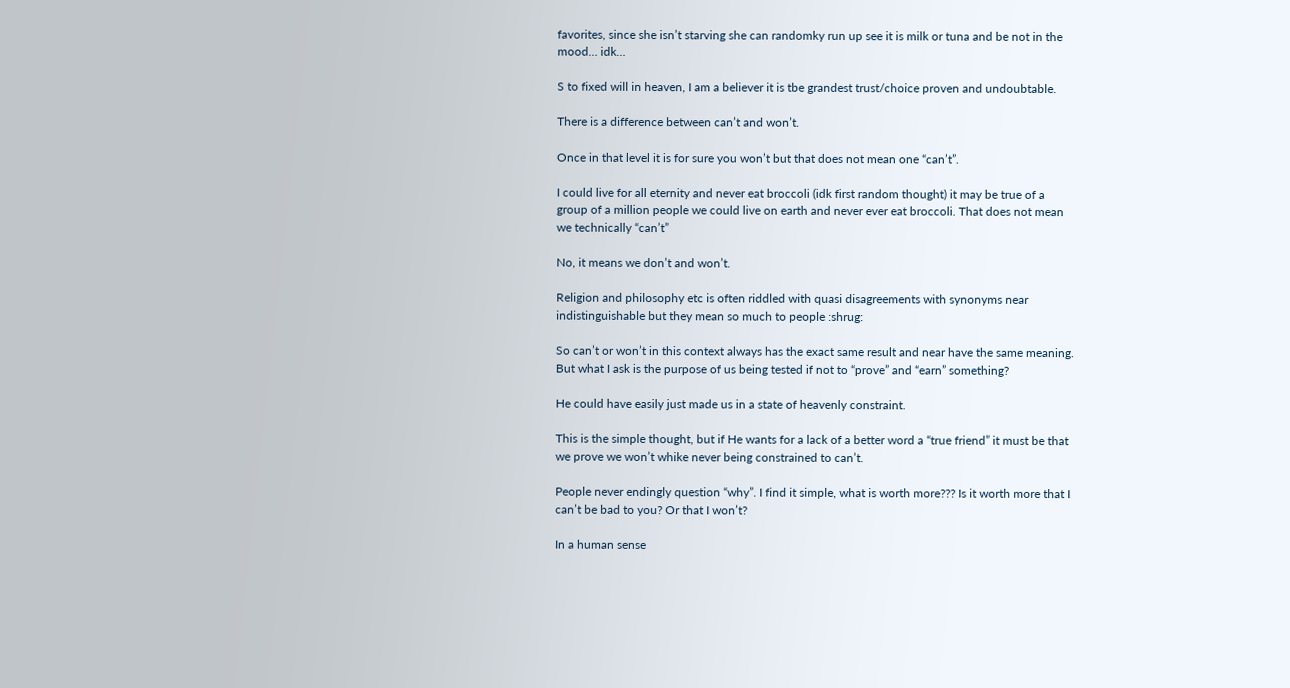favorites, since she isn’t starving she can randomky run up see it is milk or tuna and be not in the mood… idk…

S to fixed will in heaven, I am a believer it is tbe grandest trust/choice proven and undoubtable.

There is a difference between can’t and won’t.

Once in that level it is for sure you won’t but that does not mean one “can’t”.

I could live for all eternity and never eat broccoli (idk first random thought) it may be true of a group of a million people we could live on earth and never ever eat broccoli. That does not mean we technically “can’t”

No, it means we don’t and won’t.

Religion and philosophy etc is often riddled with quasi disagreements with synonyms near indistinguishable but they mean so much to people :shrug:

So can’t or won’t in this context always has the exact same result and near have the same meaning. But what I ask is the purpose of us being tested if not to “prove” and “earn” something?

He could have easily just made us in a state of heavenly constraint.

This is the simple thought, but if He wants for a lack of a better word a “true friend” it must be that we prove we won’t whike never being constrained to can’t.

People never endingly question “why”. I find it simple, what is worth more??? Is it worth more that I can’t be bad to you? Or that I won’t?

In a human sense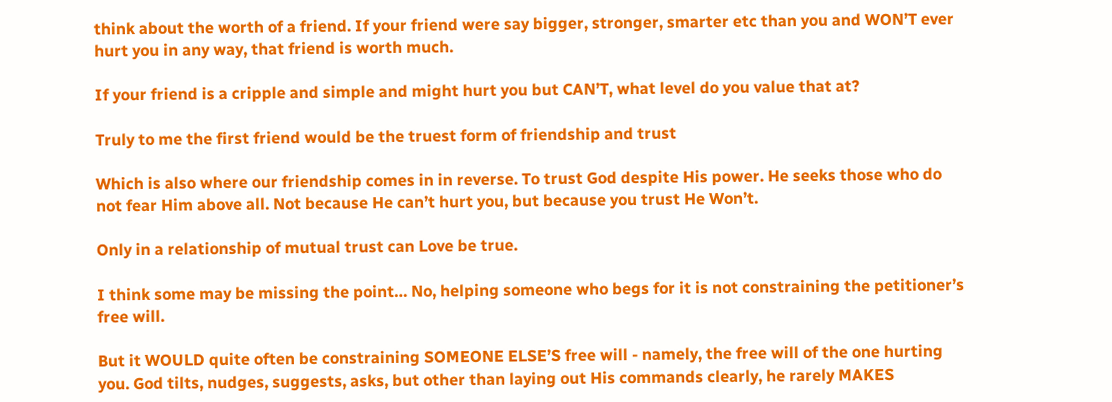think about the worth of a friend. If your friend were say bigger, stronger, smarter etc than you and WON’T ever hurt you in any way, that friend is worth much.

If your friend is a cripple and simple and might hurt you but CAN’T, what level do you value that at?

Truly to me the first friend would be the truest form of friendship and trust

Which is also where our friendship comes in in reverse. To trust God despite His power. He seeks those who do not fear Him above all. Not because He can’t hurt you, but because you trust He Won’t.

Only in a relationship of mutual trust can Love be true.

I think some may be missing the point… No, helping someone who begs for it is not constraining the petitioner’s free will.

But it WOULD quite often be constraining SOMEONE ELSE’S free will - namely, the free will of the one hurting you. God tilts, nudges, suggests, asks, but other than laying out His commands clearly, he rarely MAKES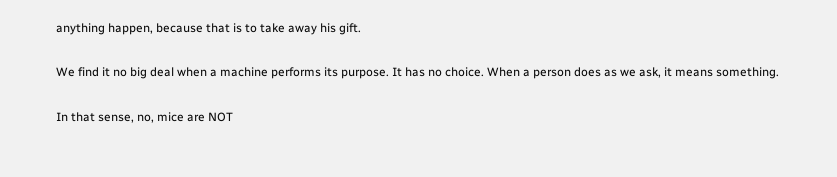anything happen, because that is to take away his gift.

We find it no big deal when a machine performs its purpose. It has no choice. When a person does as we ask, it means something.

In that sense, no, mice are NOT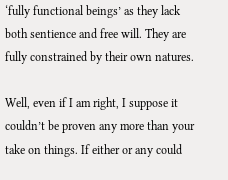‘fully functional beings’ as they lack both sentience and free will. They are fully constrained by their own natures.

Well, even if I am right, I suppose it couldn’t be proven any more than your take on things. If either or any could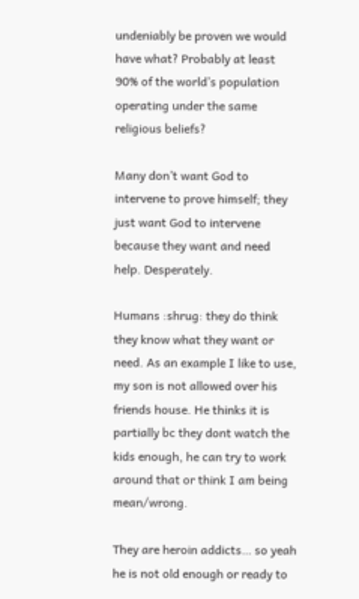undeniably be proven we would have what? Probably at least 90% of the world’s population operating under the same religious beliefs?

Many don’t want God to intervene to prove himself; they just want God to intervene because they want and need help. Desperately.

Humans :shrug: they do think they know what they want or need. As an example I like to use, my son is not allowed over his friends house. He thinks it is partially bc they dont watch the kids enough, he can try to work around that or think I am being mean/wrong.

They are heroin addicts… so yeah he is not old enough or ready to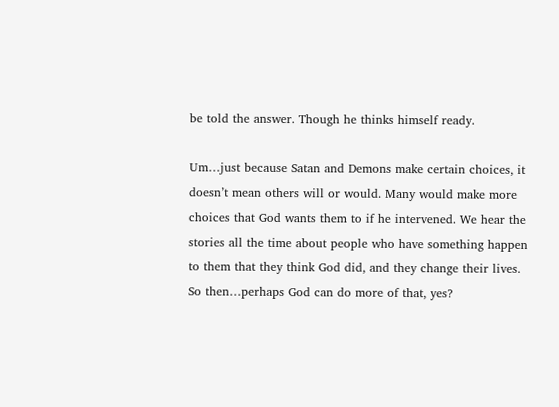be told the answer. Though he thinks himself ready.

Um…just because Satan and Demons make certain choices, it doesn’t mean others will or would. Many would make more choices that God wants them to if he intervened. We hear the stories all the time about people who have something happen to them that they think God did, and they change their lives.
So then…perhaps God can do more of that, yes?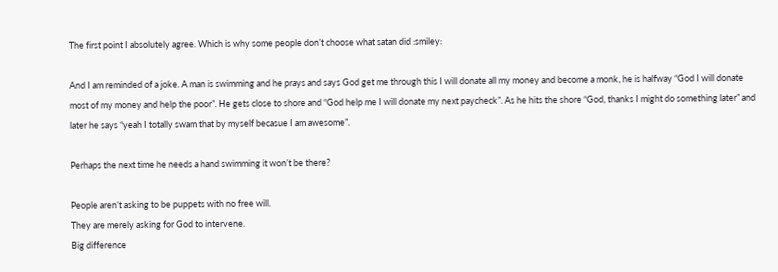The first point I absolutely agree. Which is why some people don’t choose what satan did :smiley:

And I am reminded of a joke. A man is swimming and he prays and says God get me through this I will donate all my money and become a monk, he is halfway “God I will donate most of my money and help the poor”. He gets close to shore and “God help me I will donate my next paycheck”. As he hits the shore “God, thanks I might do something later” and later he says “yeah I totally swam that by myself becasue I am awesome”.

Perhaps the next time he needs a hand swimming it won’t be there?

People aren’t asking to be puppets with no free will.
They are merely asking for God to intervene.
Big difference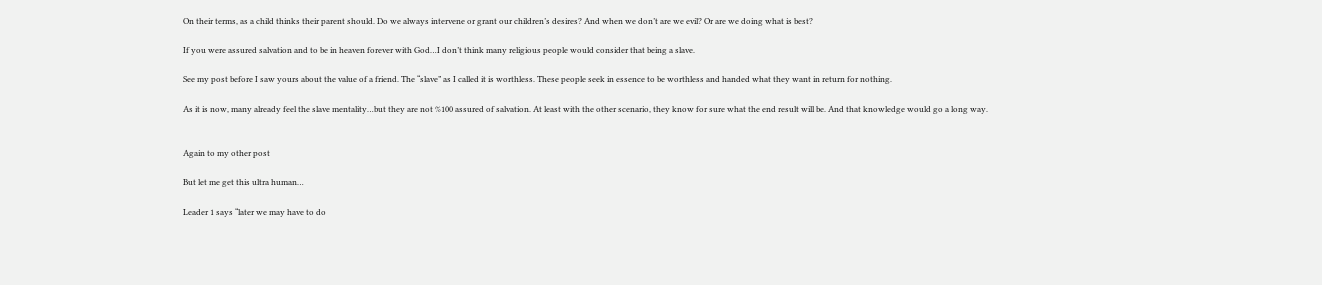On their terms, as a child thinks their parent should. Do we always intervene or grant our children’s desires? And when we don’t are we evil? Or are we doing what is best?

If you were assured salvation and to be in heaven forever with God…I don’t think many religious people would consider that being a slave.

See my post before I saw yours about the value of a friend. The “slave” as I called it is worthless. These people seek in essence to be worthless and handed what they want in return for nothing.

As it is now, many already feel the slave mentality…but they are not %100 assured of salvation. At least with the other scenario, they know for sure what the end result will be. And that knowledge would go a long way.


Again to my other post

But let me get this ultra human…

Leader 1 says “later we may have to do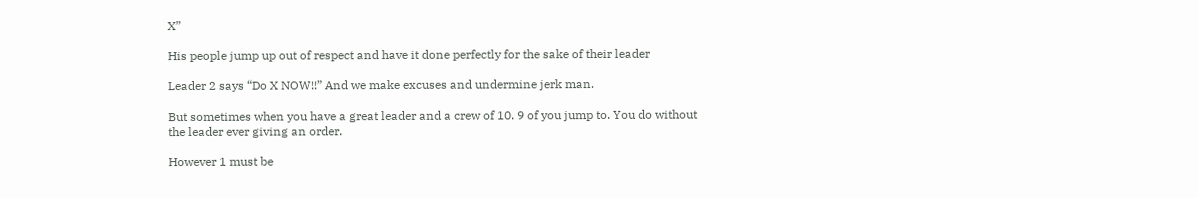X”

His people jump up out of respect and have it done perfectly for the sake of their leader

Leader 2 says “Do X NOW!!” And we make excuses and undermine jerk man.

But sometimes when you have a great leader and a crew of 10. 9 of you jump to. You do without the leader ever giving an order.

However 1 must be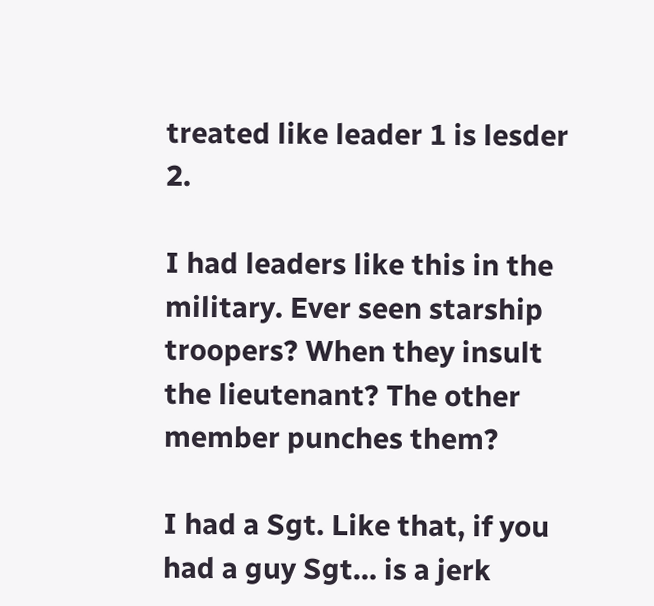treated like leader 1 is lesder 2.

I had leaders like this in the military. Ever seen starship troopers? When they insult the lieutenant? The other member punches them?

I had a Sgt. Like that, if you had a guy Sgt… is a jerk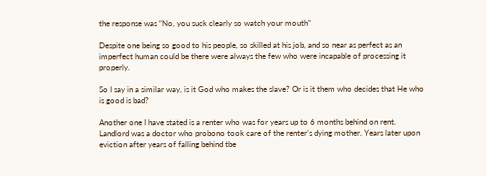the response was “No, you suck clearly so watch your mouth”

Despite one being so good to his people, so skilled at his job, and so near as perfect as an imperfect human could be there were always the few who were incapable of processing it properly.

So I say in a similar way, is it God who makes the slave? Or is it them who decides that He who is good is bad?

Another one I have stated is a renter who was for years up to 6 months behind on rent. Landlord was a doctor who probono took care of the renter’s dying mother. Years later upon eviction after years of falling behind tbe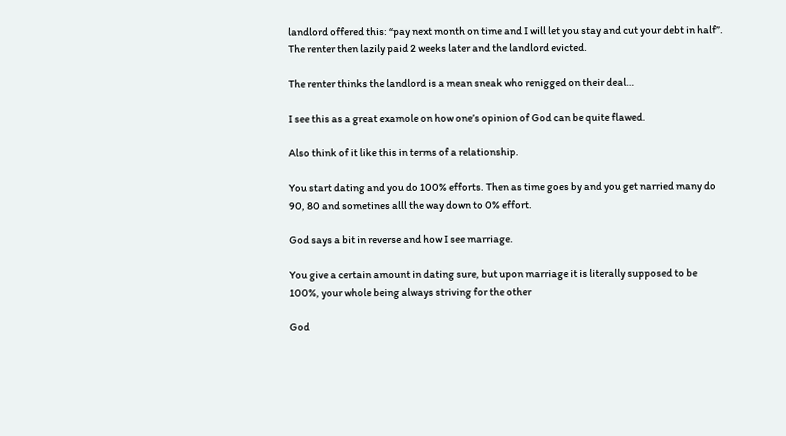landlord offered this: “pay next month on time and I will let you stay and cut your debt in half”. The renter then lazily paid 2 weeks later and the landlord evicted.

The renter thinks the landlord is a mean sneak who renigged on their deal…

I see this as a great examole on how one’s opinion of God can be quite flawed.

Also think of it like this in terms of a relationship.

You start dating and you do 100% efforts. Then as time goes by and you get narried many do 90, 80 and sometines alll the way down to 0% effort.

God says a bit in reverse and how I see marriage.

You give a certain amount in dating sure, but upon marriage it is literally supposed to be 100%, your whole being always striving for the other

God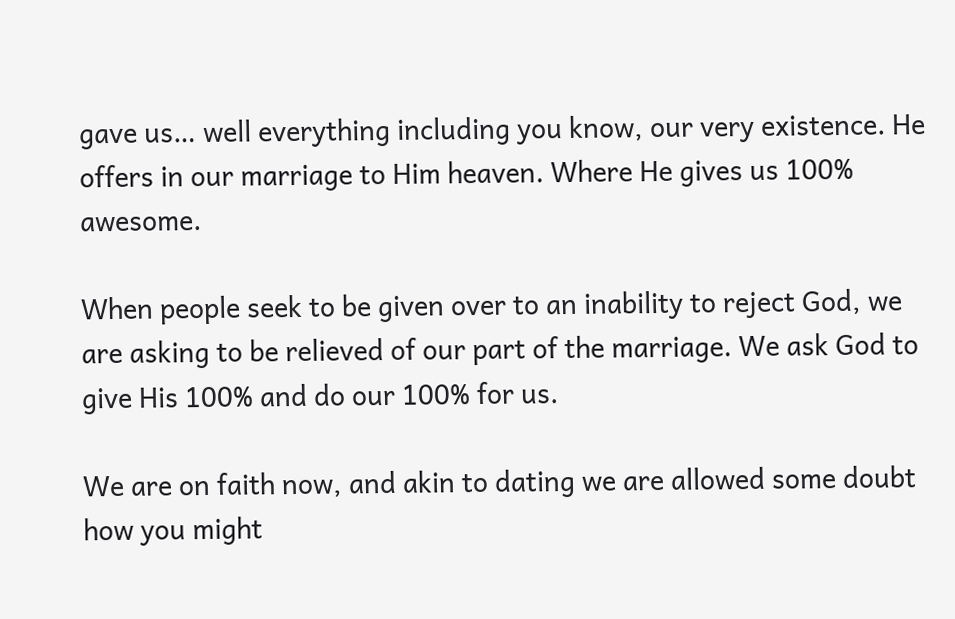gave us… well everything including you know, our very existence. He offers in our marriage to Him heaven. Where He gives us 100% awesome.

When people seek to be given over to an inability to reject God, we are asking to be relieved of our part of the marriage. We ask God to give His 100% and do our 100% for us.

We are on faith now, and akin to dating we are allowed some doubt how you might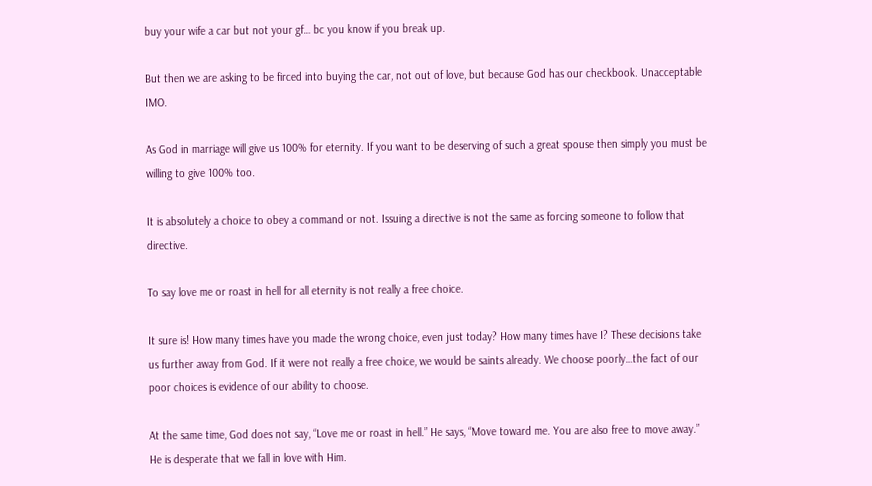buy your wife a car but not your gf… bc you know if you break up.

But then we are asking to be firced into buying the car, not out of love, but because God has our checkbook. Unacceptable IMO.

As God in marriage will give us 100% for eternity. If you want to be deserving of such a great spouse then simply you must be willing to give 100% too.

It is absolutely a choice to obey a command or not. Issuing a directive is not the same as forcing someone to follow that directive.

To say love me or roast in hell for all eternity is not really a free choice.

It sure is! How many times have you made the wrong choice, even just today? How many times have I? These decisions take us further away from God. If it were not really a free choice, we would be saints already. We choose poorly…the fact of our poor choices is evidence of our ability to choose.

At the same time, God does not say, “Love me or roast in hell.” He says, “Move toward me. You are also free to move away.” He is desperate that we fall in love with Him.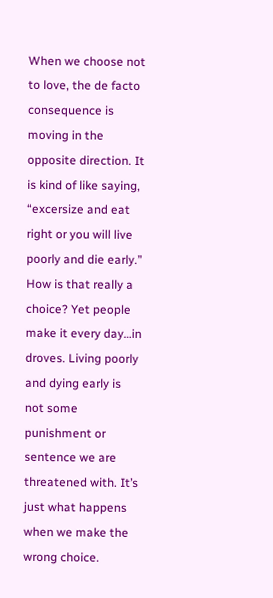When we choose not to love, the de facto consequence is moving in the opposite direction. It is kind of like saying, “excersize and eat right or you will live poorly and die early.” How is that really a choice? Yet people make it every day…in droves. Living poorly and dying early is not some punishment or sentence we are threatened with. It’s just what happens when we make the wrong choice.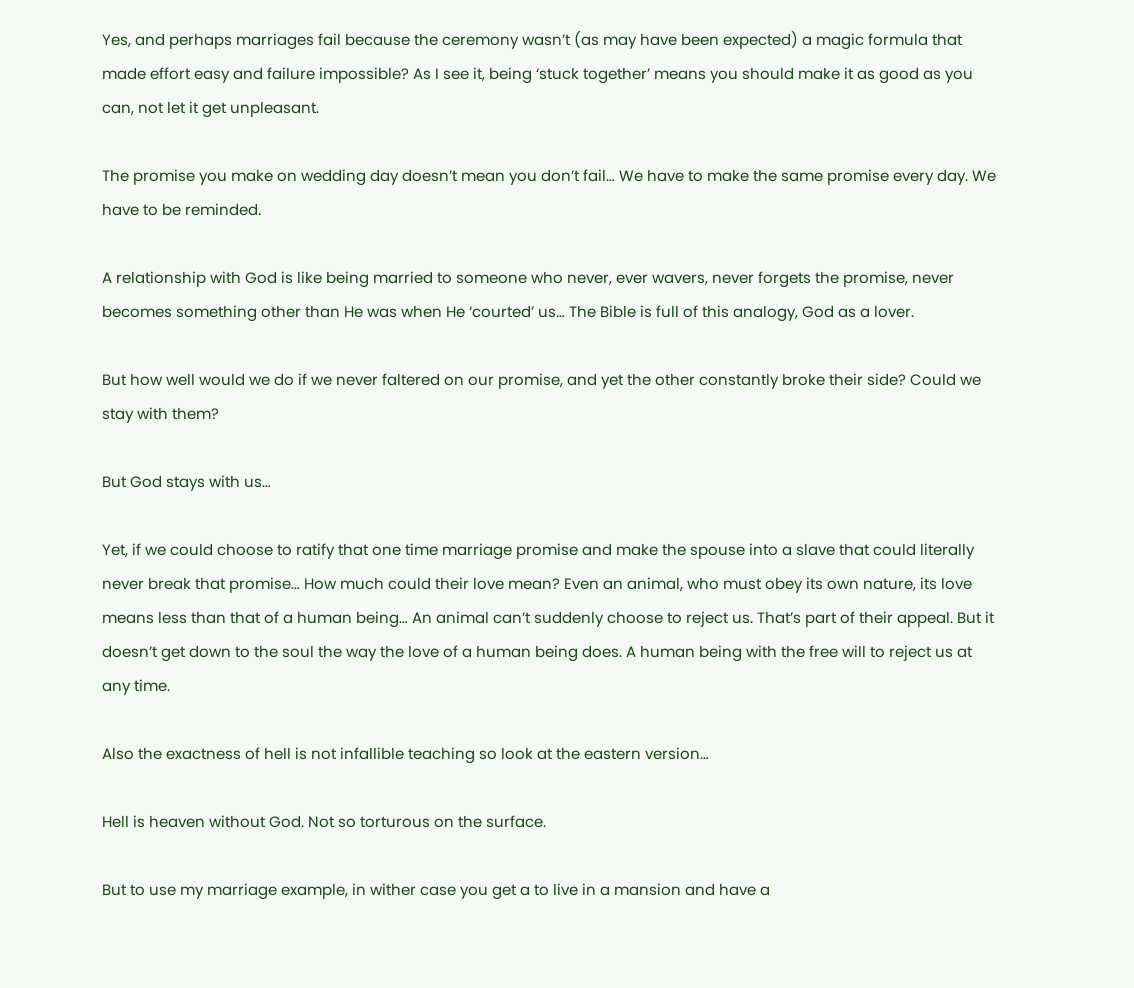Yes, and perhaps marriages fail because the ceremony wasn’t (as may have been expected) a magic formula that made effort easy and failure impossible? As I see it, being ‘stuck together’ means you should make it as good as you can, not let it get unpleasant.

The promise you make on wedding day doesn’t mean you don’t fail… We have to make the same promise every day. We have to be reminded.

A relationship with God is like being married to someone who never, ever wavers, never forgets the promise, never becomes something other than He was when He ‘courted’ us… The Bible is full of this analogy, God as a lover.

But how well would we do if we never faltered on our promise, and yet the other constantly broke their side? Could we stay with them?

But God stays with us…

Yet, if we could choose to ratify that one time marriage promise and make the spouse into a slave that could literally never break that promise… How much could their love mean? Even an animal, who must obey its own nature, its love means less than that of a human being… An animal can’t suddenly choose to reject us. That’s part of their appeal. But it doesn’t get down to the soul the way the love of a human being does. A human being with the free will to reject us at any time.

Also the exactness of hell is not infallible teaching so look at the eastern version…

Hell is heaven without God. Not so torturous on the surface.

But to use my marriage example, in wither case you get a to live in a mansion and have a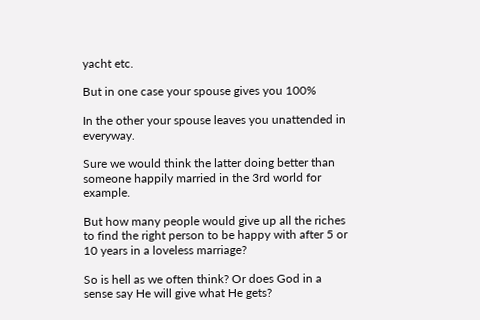yacht etc.

But in one case your spouse gives you 100%

In the other your spouse leaves you unattended in everyway.

Sure we would think the latter doing better than someone happily married in the 3rd world for example.

But how many people would give up all the riches to find the right person to be happy with after 5 or 10 years in a loveless marriage?

So is hell as we often think? Or does God in a sense say He will give what He gets?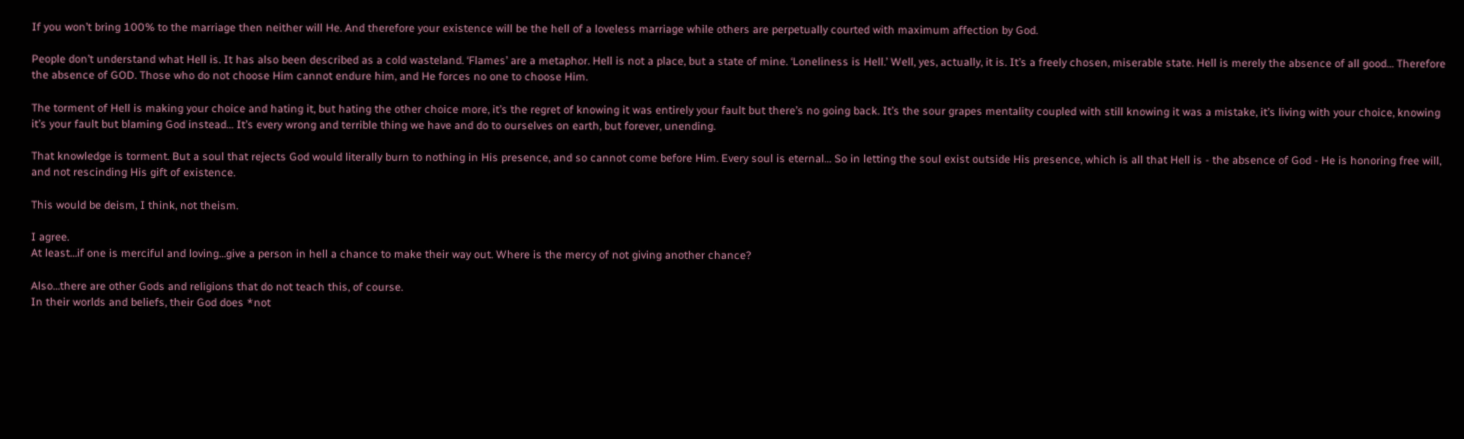If you won’t bring 100% to the marriage then neither will He. And therefore your existence will be the hell of a loveless marriage while others are perpetually courted with maximum affection by God.

People don’t understand what Hell is. It has also been described as a cold wasteland. ‘Flames’ are a metaphor. Hell is not a place, but a state of mine. ‘Loneliness is Hell.’ Well, yes, actually, it is. It’s a freely chosen, miserable state. Hell is merely the absence of all good… Therefore the absence of GOD. Those who do not choose Him cannot endure him, and He forces no one to choose Him.

The torment of Hell is making your choice and hating it, but hating the other choice more, it’s the regret of knowing it was entirely your fault but there’s no going back. It’s the sour grapes mentality coupled with still knowing it was a mistake, it’s living with your choice, knowing it’s your fault but blaming God instead… It’s every wrong and terrible thing we have and do to ourselves on earth, but forever, unending.

That knowledge is torment. But a soul that rejects God would literally burn to nothing in His presence, and so cannot come before Him. Every soul is eternal… So in letting the soul exist outside His presence, which is all that Hell is - the absence of God - He is honoring free will, and not rescinding His gift of existence.

This would be deism, I think, not theism.

I agree.
At least…if one is merciful and loving…give a person in hell a chance to make their way out. Where is the mercy of not giving another chance?

Also…there are other Gods and religions that do not teach this, of course.
In their worlds and beliefs, their God does *not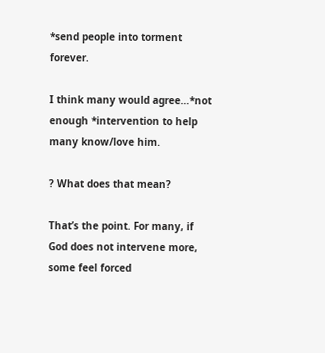*send people into torment forever.

I think many would agree…*not enough *intervention to help many know/love him.

? What does that mean?

That’s the point. For many, if God does not intervene more, some feel forced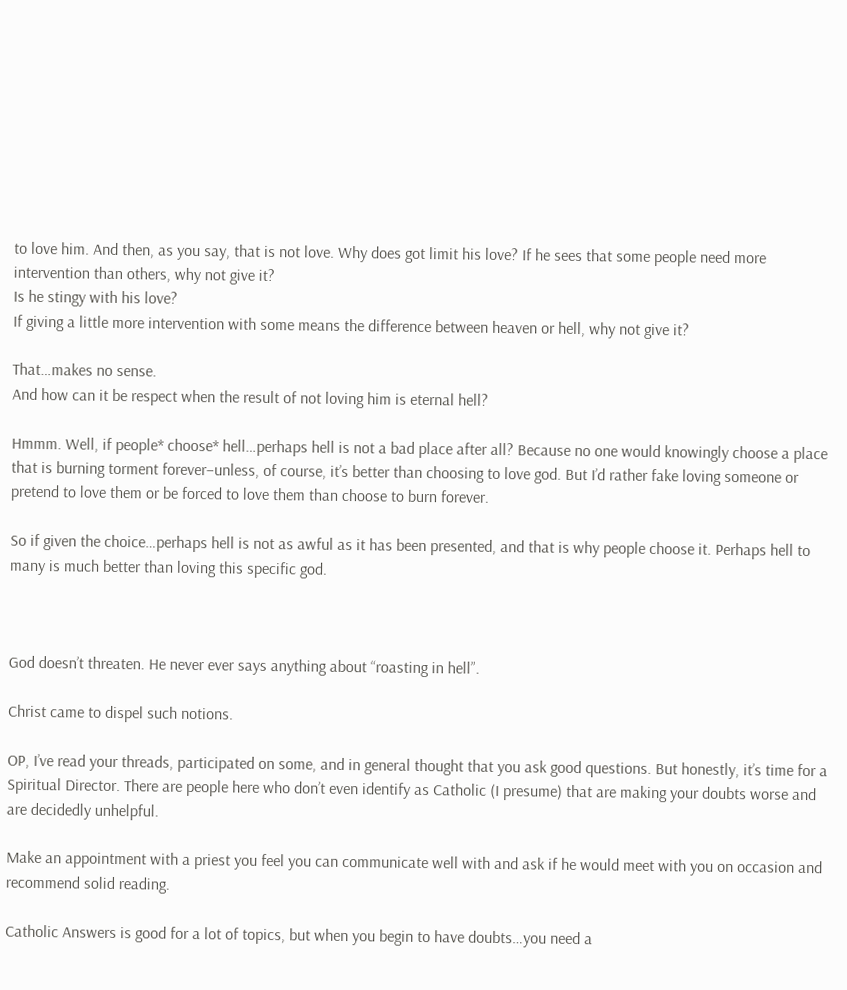to love him. And then, as you say, that is not love. Why does got limit his love? If he sees that some people need more intervention than others, why not give it?
Is he stingy with his love?
If giving a little more intervention with some means the difference between heaven or hell, why not give it?

That…makes no sense.
And how can it be respect when the result of not loving him is eternal hell?

Hmmm. Well, if people* choose* hell…perhaps hell is not a bad place after all? Because no one would knowingly choose a place that is burning torment forever–unless, of course, it’s better than choosing to love god. But I’d rather fake loving someone or pretend to love them or be forced to love them than choose to burn forever.

So if given the choice…perhaps hell is not as awful as it has been presented, and that is why people choose it. Perhaps hell to many is much better than loving this specific god.



God doesn’t threaten. He never ever says anything about “roasting in hell”.

Christ came to dispel such notions.

OP, I’ve read your threads, participated on some, and in general thought that you ask good questions. But honestly, it’s time for a Spiritual Director. There are people here who don’t even identify as Catholic (I presume) that are making your doubts worse and are decidedly unhelpful.

Make an appointment with a priest you feel you can communicate well with and ask if he would meet with you on occasion and recommend solid reading.

Catholic Answers is good for a lot of topics, but when you begin to have doubts…you need a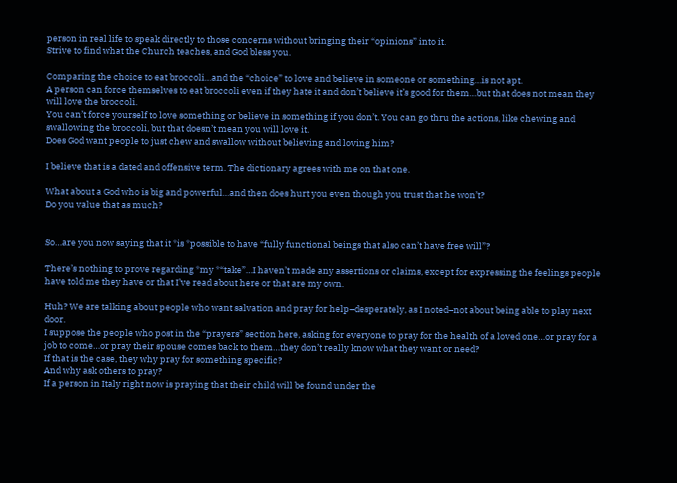person in real life to speak directly to those concerns without bringing their “opinions” into it.
Strive to find what the Church teaches, and God bless you.

Comparing the choice to eat broccoli…and the “choice” to love and believe in someone or something…is not apt.
A person can force themselves to eat broccoli even if they hate it and don’t believe it’s good for them…but that does not mean they will love the broccoli.
You can’t force yourself to love something or believe in something if you don’t. You can go thru the actions, like chewing and swallowing the broccoli, but that doesn’t mean you will love it.
Does God want people to just chew and swallow without believing and loving him?

I believe that is a dated and offensive term. The dictionary agrees with me on that one.

What about a God who is big and powerful…and then does hurt you even though you trust that he won’t?
Do you value that as much?


So…are you now saying that it *is *possible to have “fully functional beings that also can’t have free will”?

There’s nothing to prove regarding *my *“take”…I haven’t made any assertions or claims, except for expressing the feelings people have told me they have or that I’ve read about here or that are my own.

Huh? We are talking about people who want salvation and pray for help–desperately, as I noted–not about being able to play next door.
I suppose the people who post in the “prayers” section here, asking for everyone to pray for the health of a loved one…or pray for a job to come…or pray their spouse comes back to them…they don’t really know what they want or need?
If that is the case, they why pray for something specific?
And why ask others to pray?
If a person in Italy right now is praying that their child will be found under the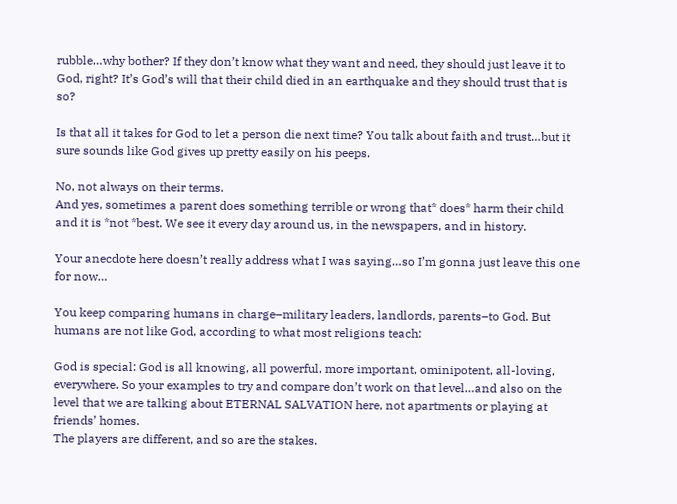rubble…why bother? If they don’t know what they want and need, they should just leave it to God, right? It’s God’s will that their child died in an earthquake and they should trust that is so?

Is that all it takes for God to let a person die next time? You talk about faith and trust…but it sure sounds like God gives up pretty easily on his peeps.

No, not always on their terms.
And yes, sometimes a parent does something terrible or wrong that* does* harm their child and it is *not *best. We see it every day around us, in the newspapers, and in history.

Your anecdote here doesn’t really address what I was saying…so I’m gonna just leave this one for now…

You keep comparing humans in charge–military leaders, landlords, parents–to God. But humans are not like God, according to what most religions teach:

God is special: God is all knowing, all powerful, more important, ominipotent, all-loving, everywhere. So your examples to try and compare don’t work on that level…and also on the level that we are talking about ETERNAL SALVATION here, not apartments or playing at friends’ homes.
The players are different, and so are the stakes.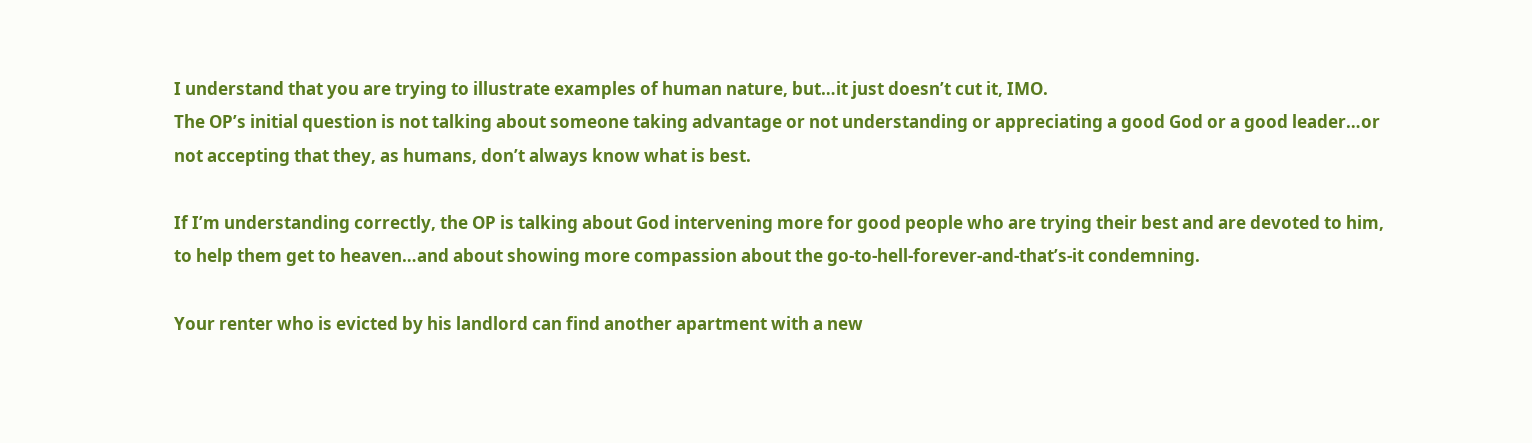I understand that you are trying to illustrate examples of human nature, but…it just doesn’t cut it, IMO.
The OP’s initial question is not talking about someone taking advantage or not understanding or appreciating a good God or a good leader…or not accepting that they, as humans, don’t always know what is best.

If I’m understanding correctly, the OP is talking about God intervening more for good people who are trying their best and are devoted to him, to help them get to heaven…and about showing more compassion about the go-to-hell-forever-and-that’s-it condemning.

Your renter who is evicted by his landlord can find another apartment with a new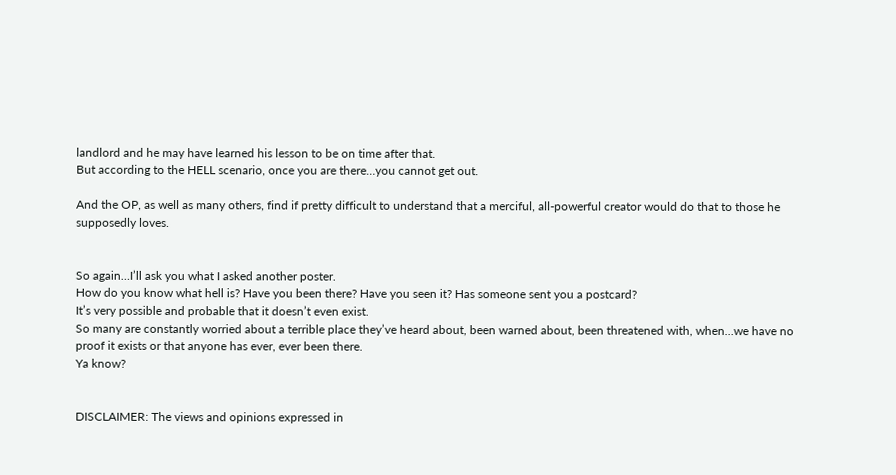landlord and he may have learned his lesson to be on time after that.
But according to the HELL scenario, once you are there…you cannot get out.

And the OP, as well as many others, find if pretty difficult to understand that a merciful, all-powerful creator would do that to those he supposedly loves.


So again…I’ll ask you what I asked another poster.
How do you know what hell is? Have you been there? Have you seen it? Has someone sent you a postcard?
It’s very possible and probable that it doesn’t even exist.
So many are constantly worried about a terrible place they’ve heard about, been warned about, been threatened with, when…we have no proof it exists or that anyone has ever, ever been there.
Ya know?


DISCLAIMER: The views and opinions expressed in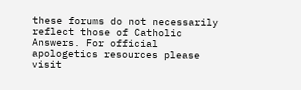these forums do not necessarily reflect those of Catholic Answers. For official apologetics resources please visit